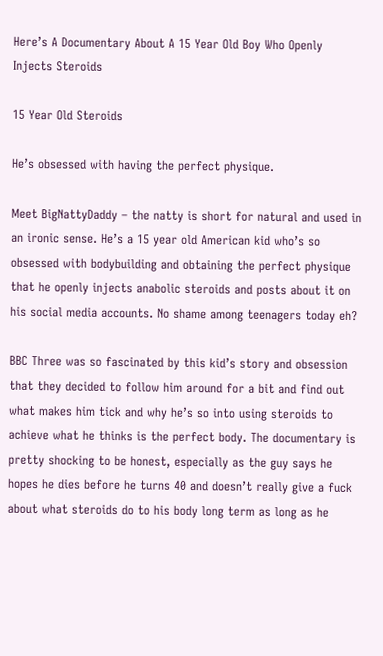Here’s A Documentary About A 15 Year Old Boy Who Openly Injects Steroids

15 Year Old Steroids

He’s obsessed with having the perfect physique.

Meet BigNattyDaddy – the natty is short for natural and used in an ironic sense. He’s a 15 year old American kid who’s so obsessed with bodybuilding and obtaining the perfect physique that he openly injects anabolic steroids and posts about it on his social media accounts. No shame among teenagers today eh?

BBC Three was so fascinated by this kid’s story and obsession that they decided to follow him around for a bit and find out what makes him tick and why he’s so into using steroids to achieve what he thinks is the perfect body. The documentary is pretty shocking to be honest, especially as the guy says he hopes he dies before he turns 40 and doesn’t really give a fuck about what steroids do to his body long term as long as he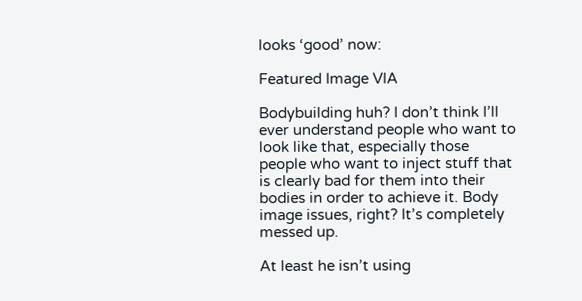looks ‘good’ now:

Featured Image VIA

Bodybuilding huh? I don’t think I’ll ever understand people who want to look like that, especially those people who want to inject stuff that is clearly bad for them into their bodies in order to achieve it. Body image issues, right? It’s completely messed up.

At least he isn’t using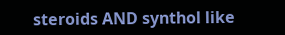steroids AND synthol like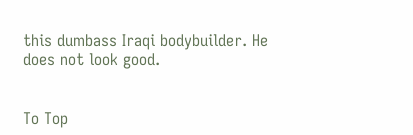this dumbass Iraqi bodybuilder. He does not look good.


To Top